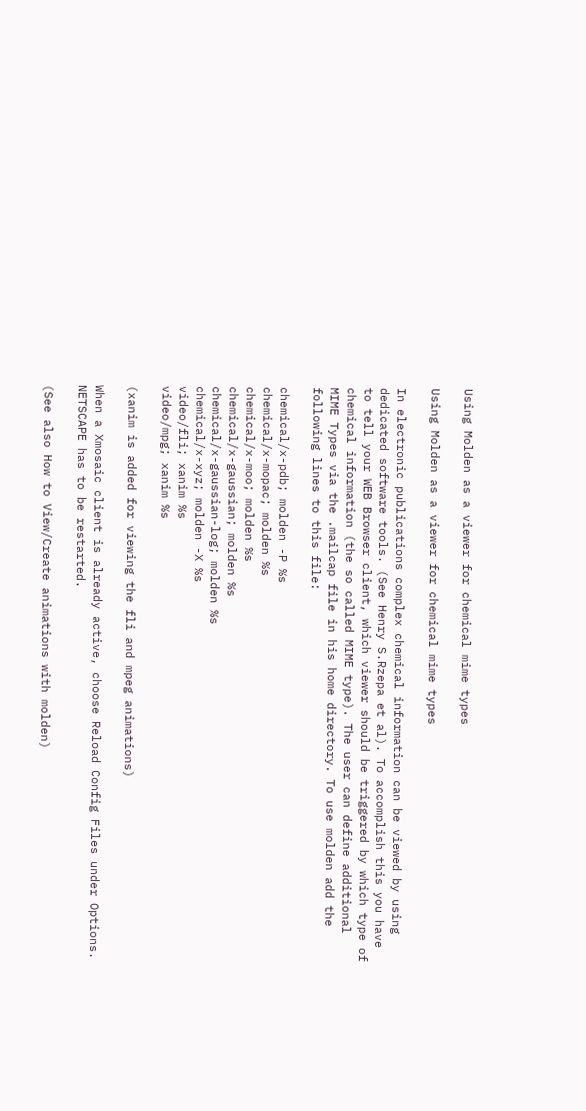Using Molden as a viewer for chemical mime types

Using Molden as a viewer for chemical mime types

In electronic publications complex chemical information can be viewed by using dedicated software tools. (See Henry S.Rzepa et al). To accomplish this you have to tell your WEB Browser client, which viewer should be triggered by which type of chemical information (the so called MIME type). The user can define additional MIME Types via the .mailcap file in his home directory. To use molden add the following lines to this file:

chemical/x-pdb; molden -P %s
chemical/x-mopac; molden %s
chemical/x-moo; molden %s
chemical/x-gaussian; molden %s
chemical/x-gaussian-log; molden %s
chemical/x-xyz; molden -X %s
video/fli; xanim %s
video/mpg; xanim %s

(xanim is added for viewing the fli and mpeg animations)

When a Xmosaic client is already active, choose Reload Config Files under Options. NETSCAPE has to be restarted.

(See also How to View/Create animations with molden)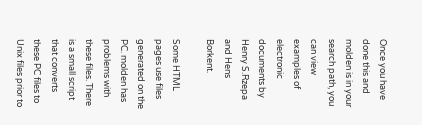Once you have done this and molden is in your search path, you can view examples of electronic documents by Henry S.Rzepa and Hens Borkent.

Some HTML pages use files generated on the PC. molden has problems with these files. There is a small script that converts these PC files to Unix files prior to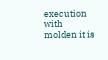execution with molden it is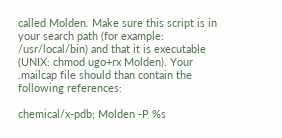called Molden. Make sure this script is in your search path (for example: /usr/local/bin) and that it is executable (UNIX: chmod ugo+rx Molden). Your .mailcap file should than contain the following references:

chemical/x-pdb; Molden -P %s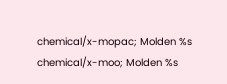chemical/x-mopac; Molden %s
chemical/x-moo; Molden %s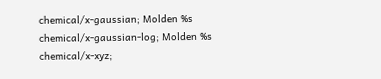chemical/x-gaussian; Molden %s
chemical/x-gaussian-log; Molden %s
chemical/x-xyz;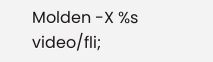Molden -X %s
video/fli;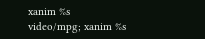xanim %s
video/mpg; xanim %s